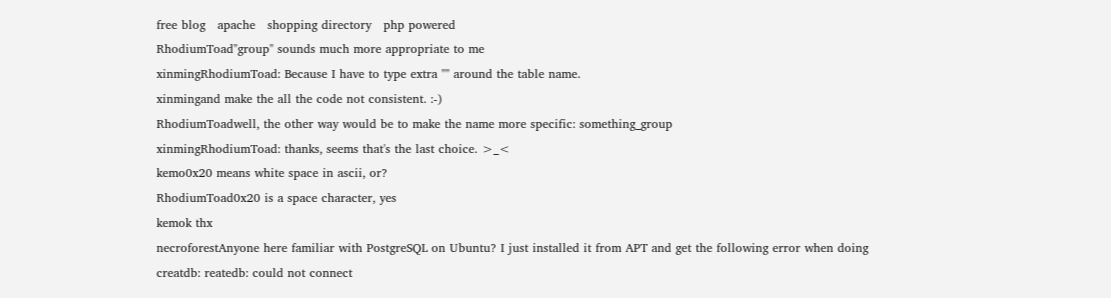free blog   apache   shopping directory   php powered
RhodiumToad"group" sounds much more appropriate to me
xinmingRhodiumToad: Because I have to type extra "" around the table name.
xinmingand make the all the code not consistent. :-)
RhodiumToadwell, the other way would be to make the name more specific: something_group
xinmingRhodiumToad: thanks, seems that's the last choice. >_<
kemo0x20 means white space in ascii, or?
RhodiumToad0x20 is a space character, yes
kemok thx
necroforestAnyone here familiar with PostgreSQL on Ubuntu? I just installed it from APT and get the following error when doing creatdb: reatedb: could not connect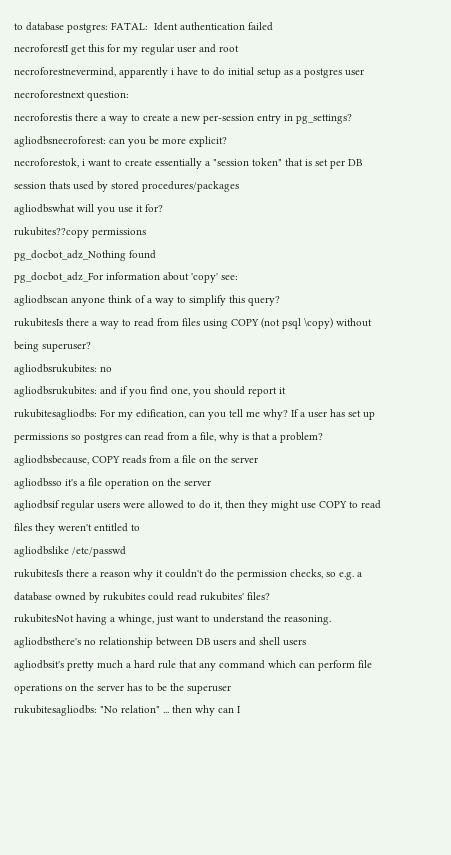to database postgres: FATAL:  Ident authentication failed
necroforestI get this for my regular user and root
necroforestnevermind, apparently i have to do initial setup as a postgres user
necroforestnext question:
necroforestis there a way to create a new per-session entry in pg_settings?
agliodbsnecroforest: can you be more explicit?
necroforestok, i want to create essentially a "session token" that is set per DB session thats used by stored procedures/packages
agliodbswhat will you use it for?
rukubites??copy permissions
pg_docbot_adz_Nothing found
pg_docbot_adz_For information about 'copy' see:
agliodbscan anyone think of a way to simplify this query?
rukubitesIs there a way to read from files using COPY (not psql \copy) without being superuser?
agliodbsrukubites: no
agliodbsrukubites: and if you find one, you should report it
rukubitesagliodbs: For my edification, can you tell me why? If a user has set up permissions so postgres can read from a file, why is that a problem?
agliodbsbecause, COPY reads from a file on the server
agliodbsso it's a file operation on the server
agliodbsif regular users were allowed to do it, then they might use COPY to read files they weren't entitled to
agliodbslike /etc/passwd
rukubitesIs there a reason why it couldn't do the permission checks, so e.g. a database owned by rukubites could read rukubites' files?
rukubitesNot having a whinge, just want to understand the reasoning.
agliodbsthere's no relationship between DB users and shell users
agliodbsit's pretty much a hard rule that any command which can perform file operations on the server has to be the superuser
rukubitesagliodbs: "No relation" ... then why can I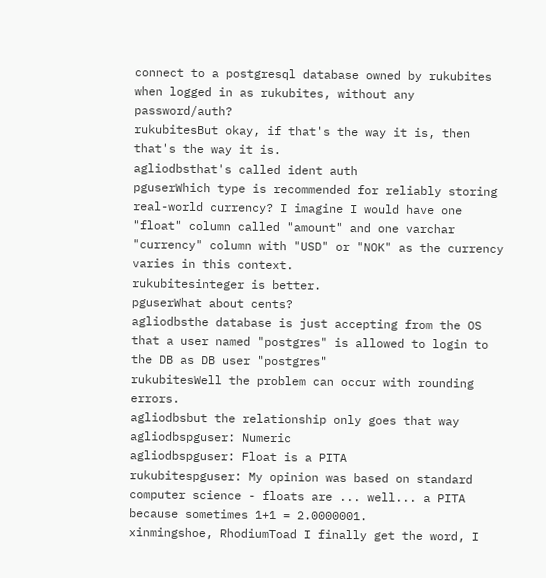connect to a postgresql database owned by rukubites when logged in as rukubites, without any password/auth?
rukubitesBut okay, if that's the way it is, then that's the way it is.
agliodbsthat's called ident auth
pguserWhich type is recommended for reliably storing real-world currency? I imagine I would have one "float" column called "amount" and one varchar "currency" column with "USD" or "NOK" as the currency varies in this context.
rukubitesinteger is better.
pguserWhat about cents?
agliodbsthe database is just accepting from the OS that a user named "postgres" is allowed to login to the DB as DB user "postgres"
rukubitesWell the problem can occur with rounding errors.
agliodbsbut the relationship only goes that way
agliodbspguser: Numeric
agliodbspguser: Float is a PITA
rukubitespguser: My opinion was based on standard computer science - floats are ... well... a PITA because sometimes 1+1 = 2.0000001.
xinmingshoe, RhodiumToad I finally get the word, I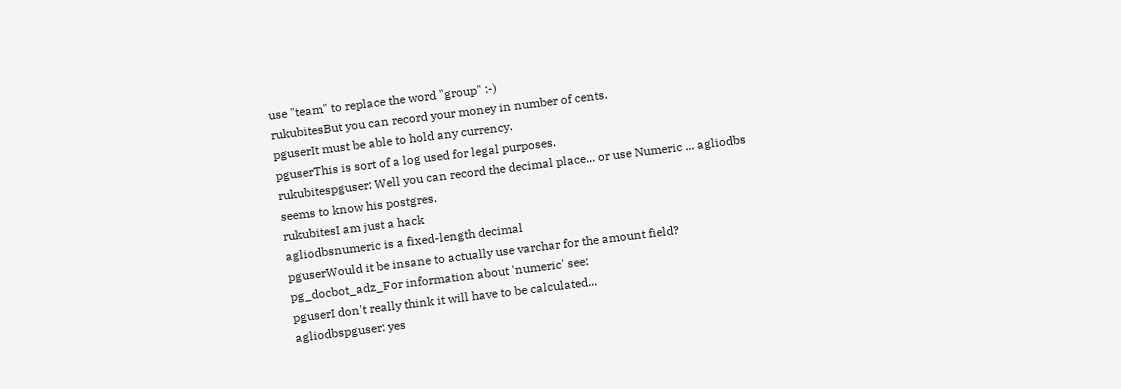use "team" to replace the word "group" :-)
rukubitesBut you can record your money in number of cents.
pguserIt must be able to hold any currency.
pguserThis is sort of a log used for legal purposes.
rukubitespguser: Well you can record the decimal place... or use Numeric ... agliodbs seems to know his postgres.
rukubitesI am just a hack
agliodbsnumeric is a fixed-length decimal
pguserWould it be insane to actually use varchar for the amount field?
pg_docbot_adz_For information about 'numeric' see:
pguserI don't really think it will have to be calculated...
agliodbspguser: yes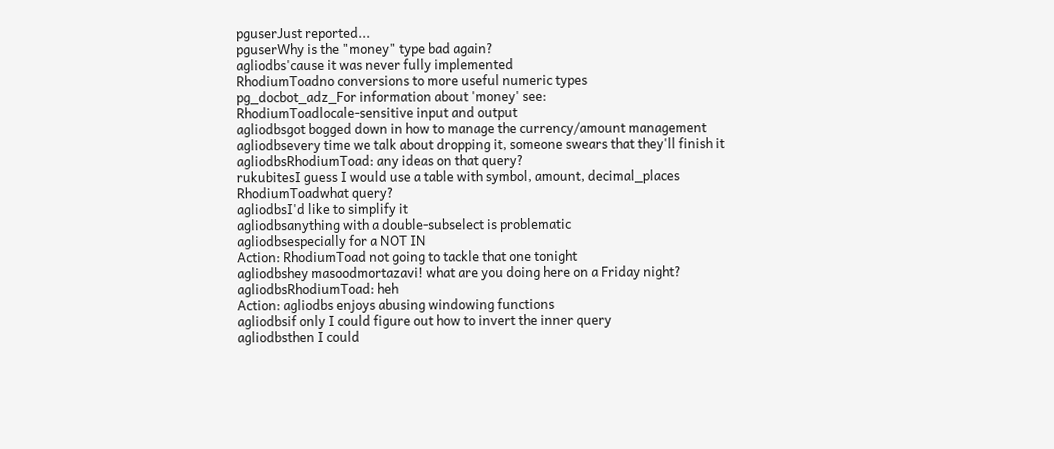pguserJust reported...
pguserWhy is the "money" type bad again?
agliodbs'cause it was never fully implemented
RhodiumToadno conversions to more useful numeric types
pg_docbot_adz_For information about 'money' see:
RhodiumToadlocale-sensitive input and output
agliodbsgot bogged down in how to manage the currency/amount management
agliodbsevery time we talk about dropping it, someone swears that they'll finish it
agliodbsRhodiumToad: any ideas on that query?
rukubitesI guess I would use a table with symbol, amount, decimal_places
RhodiumToadwhat query?
agliodbsI'd like to simplify it
agliodbsanything with a double-subselect is problematic
agliodbsespecially for a NOT IN
Action: RhodiumToad not going to tackle that one tonight
agliodbshey masoodmortazavi! what are you doing here on a Friday night?
agliodbsRhodiumToad: heh
Action: agliodbs enjoys abusing windowing functions
agliodbsif only I could figure out how to invert the inner query
agliodbsthen I could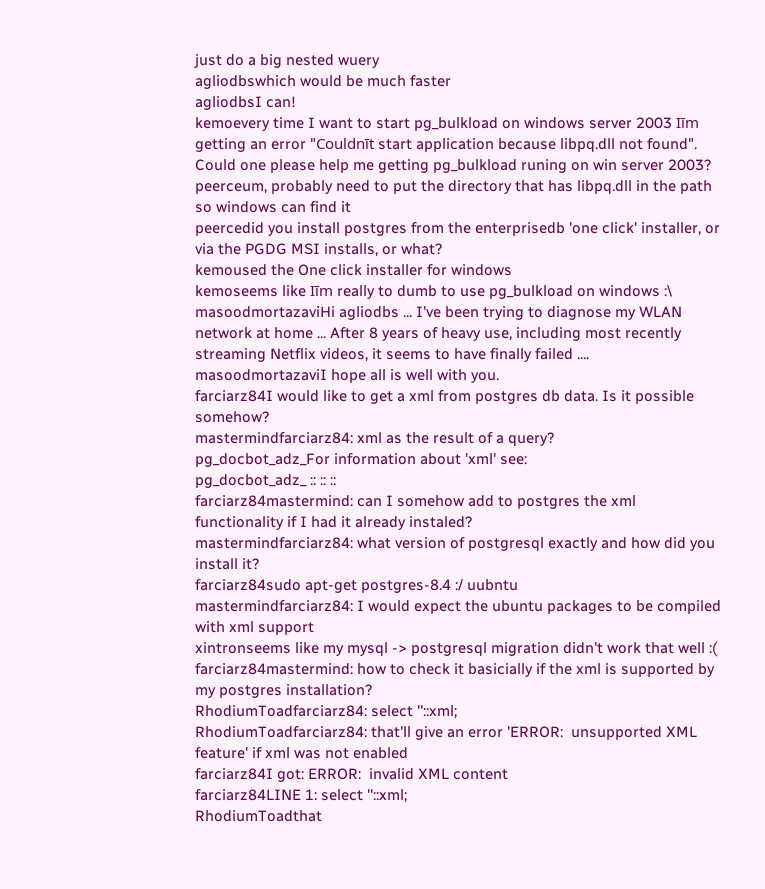just do a big nested wuery
agliodbswhich would be much faster
agliodbsI can!
kemoevery time I want to start pg_bulkload on windows server 2003 Iīm getting an error "Couldnīt start application because libpq.dll not found". Could one please help me getting pg_bulkload runing on win server 2003?
peerceum, probably need to put the directory that has libpq.dll in the path so windows can find it
peercedid you install postgres from the enterprisedb 'one click' installer, or via the PGDG MSI installs, or what?
kemoused the One click installer for windows
kemoseems like Iīm really to dumb to use pg_bulkload on windows :\
masoodmortazaviHi agliodbs ... I've been trying to diagnose my WLAN network at home ... After 8 years of heavy use, including most recently streaming Netflix videos, it seems to have finally failed ....
masoodmortazaviI hope all is well with you.
farciarz84I would like to get a xml from postgres db data. Is it possible somehow?
mastermindfarciarz84: xml as the result of a query?
pg_docbot_adz_For information about 'xml' see:
pg_docbot_adz_ :: :: ::
farciarz84mastermind: can I somehow add to postgres the xml functionality if I had it already instaled?
mastermindfarciarz84: what version of postgresql exactly and how did you install it?
farciarz84sudo apt-get postgres-8.4 :/ uubntu
mastermindfarciarz84: I would expect the ubuntu packages to be compiled with xml support
xintronseems like my mysql -> postgresql migration didn't work that well :(
farciarz84mastermind: how to check it basicially if the xml is supported by my postgres installation?
RhodiumToadfarciarz84: select ''::xml;
RhodiumToadfarciarz84: that'll give an error 'ERROR:  unsupported XML feature' if xml was not enabled
farciarz84I got: ERROR:  invalid XML content
farciarz84LINE 1: select ''::xml;
RhodiumToadthat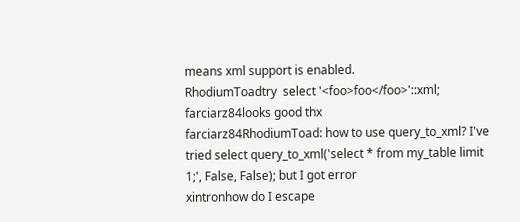means xml support is enabled.
RhodiumToadtry  select '<foo>foo</foo>'::xml;
farciarz84looks good thx
farciarz84RhodiumToad: how to use query_to_xml? I've tried select query_to_xml('select * from my_table limit 1;', False, False); but I got error
xintronhow do I escape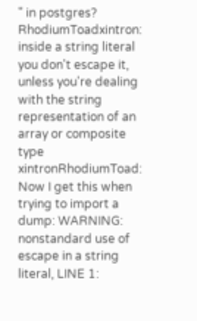" in postgres?
RhodiumToadxintron: inside a string literal you don't escape it, unless you're dealing with the string representation of an array or composite type
xintronRhodiumToad: Now I get this when trying to import a dump: WARNING:  nonstandard use of escape in a string literal, LINE 1: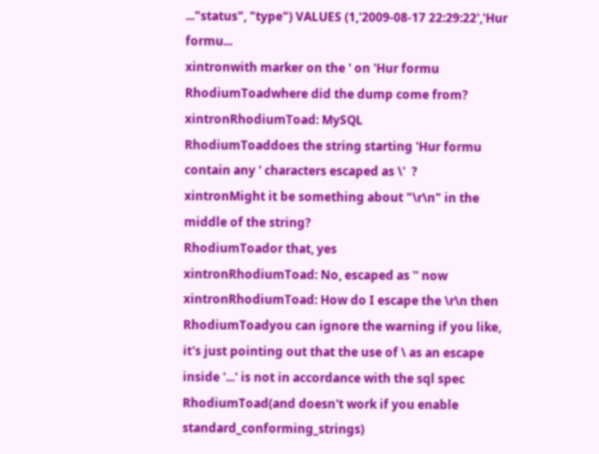..."status", "type") VALUES (1,'2009-08-17 22:29:22','Hur formu...
xintronwith marker on the ' on 'Hur formu
RhodiumToadwhere did the dump come from?
xintronRhodiumToad: MySQL
RhodiumToaddoes the string starting 'Hur formu  contain any ' characters escaped as \'  ?
xintronMight it be something about "\r\n" in the middle of the string?
RhodiumToador that, yes
xintronRhodiumToad: No, escaped as '' now
xintronRhodiumToad: How do I escape the \r\n then
RhodiumToadyou can ignore the warning if you like, it's just pointing out that the use of \ as an escape inside '...' is not in accordance with the sql spec
RhodiumToad(and doesn't work if you enable standard_conforming_strings)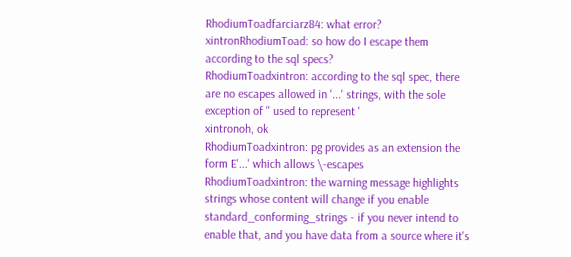RhodiumToadfarciarz84: what error?
xintronRhodiumToad: so how do I escape them according to the sql specs?
RhodiumToadxintron: according to the sql spec, there are no escapes allowed in '...' strings, with the sole exception of '' used to represent '
xintronoh, ok
RhodiumToadxintron: pg provides as an extension the form E'...' which allows \-escapes
RhodiumToadxintron: the warning message highlights strings whose content will change if you enable standard_conforming_strings - if you never intend to enable that, and you have data from a source where it's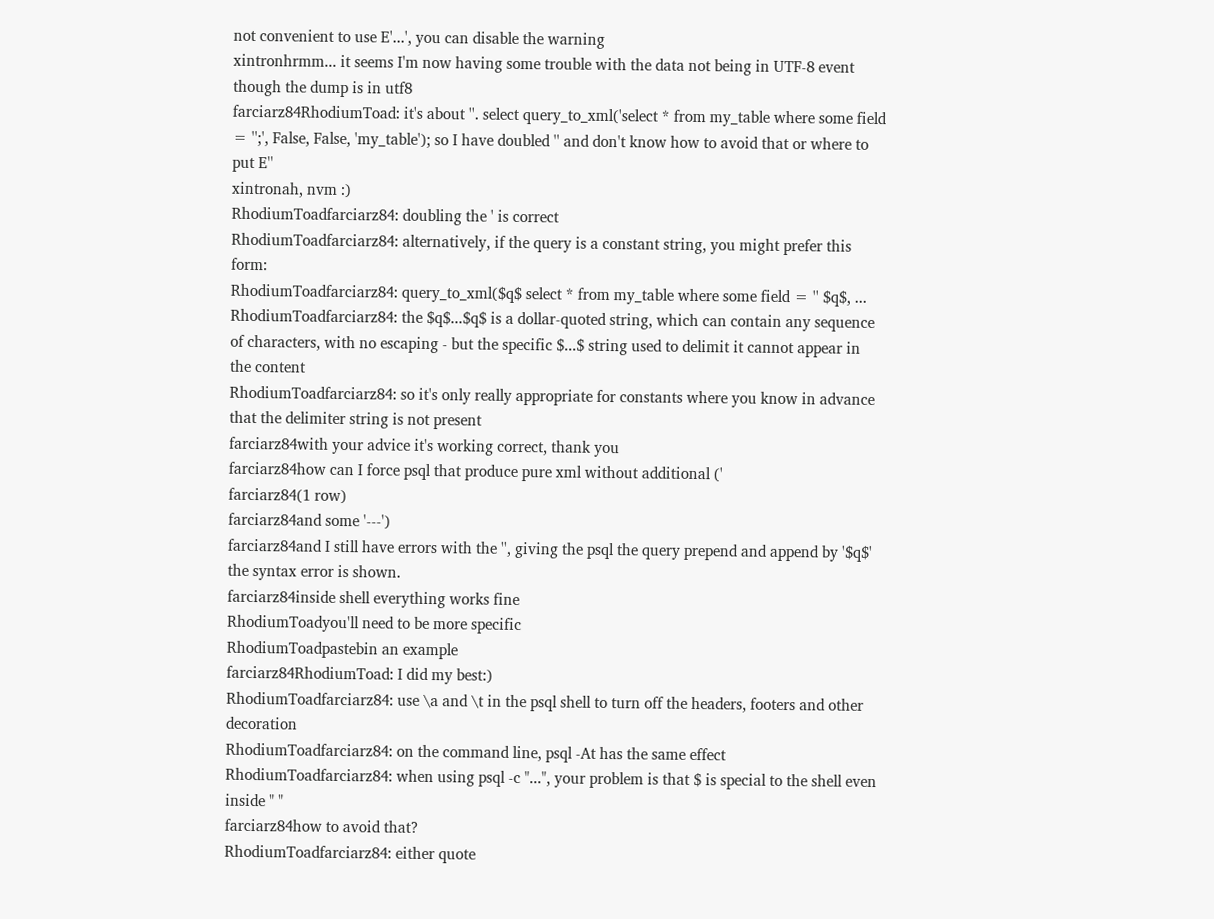not convenient to use E'...', you can disable the warning
xintronhrmm... it seems I'm now having some trouble with the data not being in UTF-8 event though the dump is in utf8
farciarz84RhodiumToad: it's about ''. select query_to_xml('select * from my_table where some field = '';', False, False, 'my_table'); so I have doubled '' and don't know how to avoid that or where to put E''
xintronah, nvm :)
RhodiumToadfarciarz84: doubling the ' is correct
RhodiumToadfarciarz84: alternatively, if the query is a constant string, you might prefer this form:
RhodiumToadfarciarz84: query_to_xml($q$ select * from my_table where some field = '' $q$, ...
RhodiumToadfarciarz84: the $q$...$q$ is a dollar-quoted string, which can contain any sequence of characters, with no escaping - but the specific $...$ string used to delimit it cannot appear in the content
RhodiumToadfarciarz84: so it's only really appropriate for constants where you know in advance that the delimiter string is not present
farciarz84with your advice it's working correct, thank you
farciarz84how can I force psql that produce pure xml without additional ('
farciarz84(1 row)
farciarz84and some '---')
farciarz84and I still have errors with the '', giving the psql the query prepend and append by '$q$' the syntax error is shown.
farciarz84inside shell everything works fine
RhodiumToadyou'll need to be more specific
RhodiumToadpastebin an example
farciarz84RhodiumToad: I did my best:)
RhodiumToadfarciarz84: use \a and \t in the psql shell to turn off the headers, footers and other decoration
RhodiumToadfarciarz84: on the command line, psql -At has the same effect
RhodiumToadfarciarz84: when using psql -c "...", your problem is that $ is special to the shell even inside " "
farciarz84how to avoid that?
RhodiumToadfarciarz84: either quote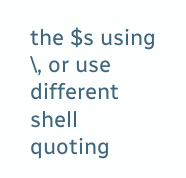the $s using \, or use different shell quoting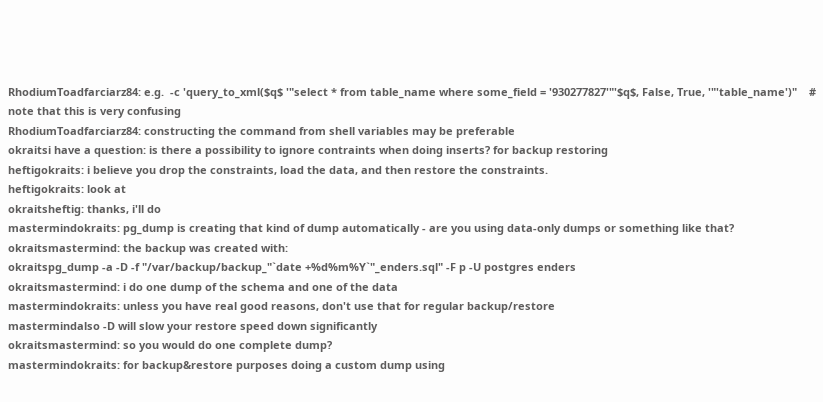RhodiumToadfarciarz84: e.g.  -c 'query_to_xml($q$ '"select * from table_name where some_field = '930277827'"'$q$, False, True, '"'table_name')"    # note that this is very confusing
RhodiumToadfarciarz84: constructing the command from shell variables may be preferable
okraitsi have a question: is there a possibility to ignore contraints when doing inserts? for backup restoring
heftigokraits: i believe you drop the constraints, load the data, and then restore the constraints.
heftigokraits: look at
okraitsheftig: thanks, i'll do
mastermindokraits: pg_dump is creating that kind of dump automatically - are you using data-only dumps or something like that?
okraitsmastermind: the backup was created with:
okraitspg_dump -a -D -f "/var/backup/backup_"`date +%d%m%Y`"_enders.sql" -F p -U postgres enders
okraitsmastermind: i do one dump of the schema and one of the data
mastermindokraits: unless you have real good reasons, don't use that for regular backup/restore
mastermindalso -D will slow your restore speed down significantly
okraitsmastermind: so you would do one complete dump?
mastermindokraits: for backup&restore purposes doing a custom dump using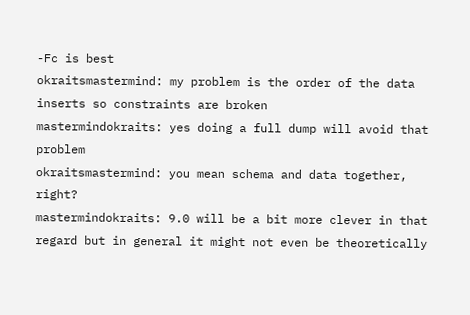-Fc is best
okraitsmastermind: my problem is the order of the data inserts so constraints are broken
mastermindokraits: yes doing a full dump will avoid that problem
okraitsmastermind: you mean schema and data together, right?
mastermindokraits: 9.0 will be a bit more clever in that regard but in general it might not even be theoretically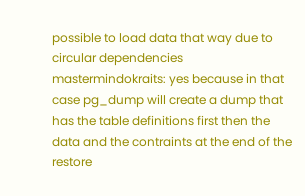possible to load data that way due to circular dependencies
mastermindokraits: yes because in that case pg_dump will create a dump that has the table definitions first then the data and the contraints at the end of the restore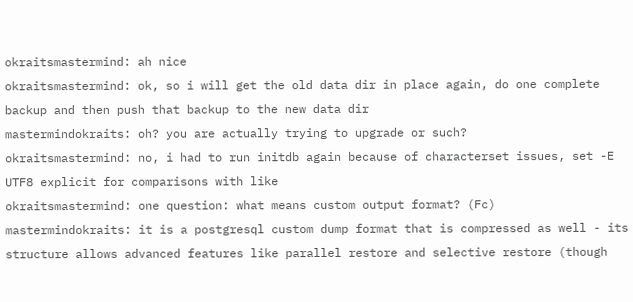okraitsmastermind: ah nice
okraitsmastermind: ok, so i will get the old data dir in place again, do one complete backup and then push that backup to the new data dir
mastermindokraits: oh? you are actually trying to upgrade or such?
okraitsmastermind: no, i had to run initdb again because of characterset issues, set -E UTF8 explicit for comparisons with like
okraitsmastermind: one question: what means custom output format? (Fc)
mastermindokraits: it is a postgresql custom dump format that is compressed as well - its structure allows advanced features like parallel restore and selective restore (though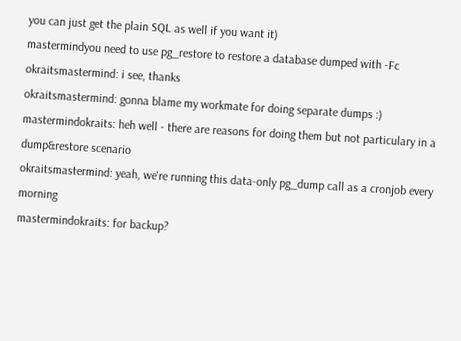you can just get the plain SQL as well if you want it)
mastermindyou need to use pg_restore to restore a database dumped with -Fc
okraitsmastermind: i see, thanks
okraitsmastermind: gonna blame my workmate for doing separate dumps :)
mastermindokraits: heh well - there are reasons for doing them but not particulary in a dump&restore scenario
okraitsmastermind: yeah, we're running this data-only pg_dump call as a cronjob every morning
mastermindokraits: for backup?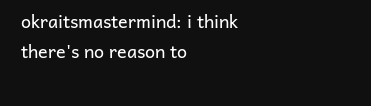okraitsmastermind: i think there's no reason to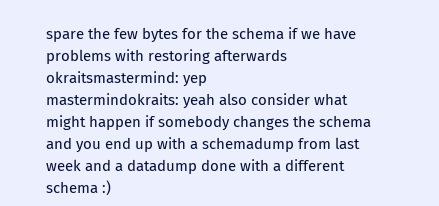spare the few bytes for the schema if we have problems with restoring afterwards
okraitsmastermind: yep
mastermindokraits: yeah also consider what might happen if somebody changes the schema and you end up with a schemadump from last week and a datadump done with a different schema :)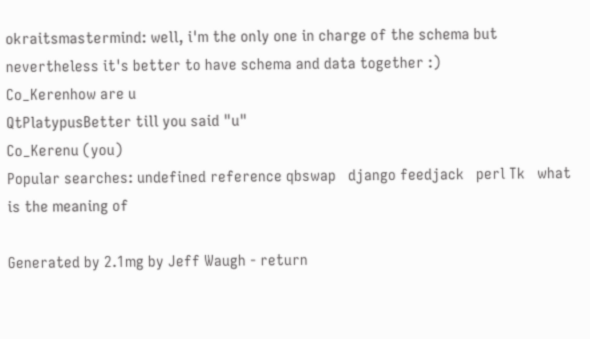okraitsmastermind: well, i'm the only one in charge of the schema but nevertheless it's better to have schema and data together :)
Co_Kerenhow are u
QtPlatypusBetter till you said "u"
Co_Kerenu (you)
Popular searches: undefined reference qbswap   django feedjack   perl Tk   what is the meaning of

Generated by 2.1mg by Jeff Waugh - return